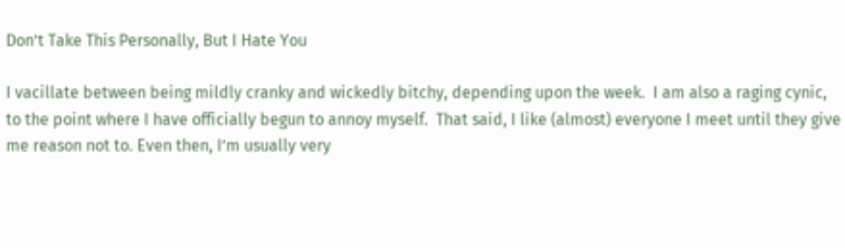Don’t Take This Personally, But I Hate You

I vacillate between being mildly cranky and wickedly bitchy, depending upon the week.  I am also a raging cynic, to the point where I have officially begun to annoy myself.  That said, I like (almost) everyone I meet until they give me reason not to. Even then, I’m usually very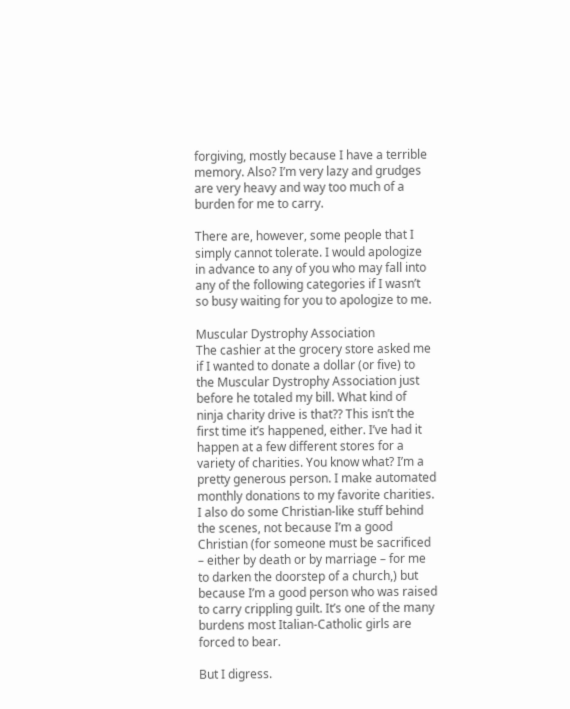forgiving, mostly because I have a terrible memory. Also? I’m very lazy and grudges are very heavy and way too much of a burden for me to carry.

There are, however, some people that I simply cannot tolerate. I would apologize in advance to any of you who may fall into any of the following categories if I wasn’t so busy waiting for you to apologize to me.

Muscular Dystrophy Association
The cashier at the grocery store asked me if I wanted to donate a dollar (or five) to the Muscular Dystrophy Association just before he totaled my bill. What kind of ninja charity drive is that?? This isn’t the first time it’s happened, either. I’ve had it happen at a few different stores for a variety of charities. You know what? I’m a pretty generous person. I make automated monthly donations to my favorite charities. I also do some Christian-like stuff behind the scenes, not because I’m a good Christian (for someone must be sacrificed – either by death or by marriage – for me to darken the doorstep of a church,) but because I’m a good person who was raised to carry crippling guilt. It’s one of the many burdens most Italian-Catholic girls are forced to bear.

But I digress.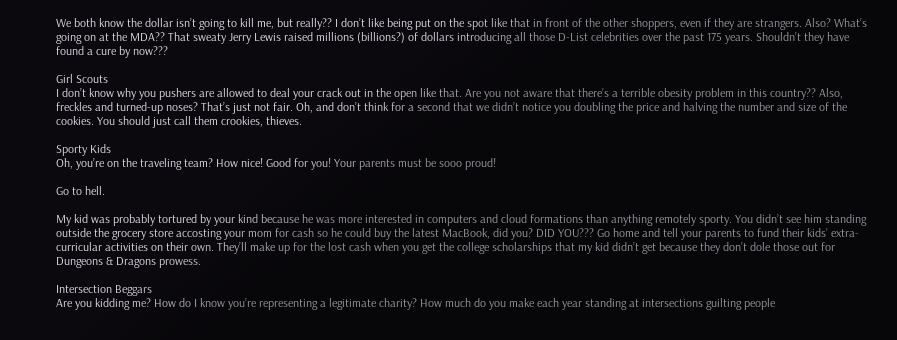We both know the dollar isn’t going to kill me, but really?? I don’t like being put on the spot like that in front of the other shoppers, even if they are strangers. Also? What’s going on at the MDA?? That sweaty Jerry Lewis raised millions (billions?) of dollars introducing all those D-List celebrities over the past 175 years. Shouldn’t they have found a cure by now???

Girl Scouts
I don’t know why you pushers are allowed to deal your crack out in the open like that. Are you not aware that there’s a terrible obesity problem in this country?? Also, freckles and turned-up noses? That’s just not fair. Oh, and don’t think for a second that we didn’t notice you doubling the price and halving the number and size of the cookies. You should just call them crookies, thieves.

Sporty Kids
Oh, you’re on the traveling team? How nice! Good for you! Your parents must be sooo proud!

Go to hell.

My kid was probably tortured by your kind because he was more interested in computers and cloud formations than anything remotely sporty. You didn’t see him standing outside the grocery store accosting your mom for cash so he could buy the latest MacBook, did you? DID YOU??? Go home and tell your parents to fund their kids’ extra-curricular activities on their own. They’ll make up for the lost cash when you get the college scholarships that my kid didn’t get because they don’t dole those out for Dungeons & Dragons prowess.

Intersection Beggars
Are you kidding me? How do I know you’re representing a legitimate charity? How much do you make each year standing at intersections guilting people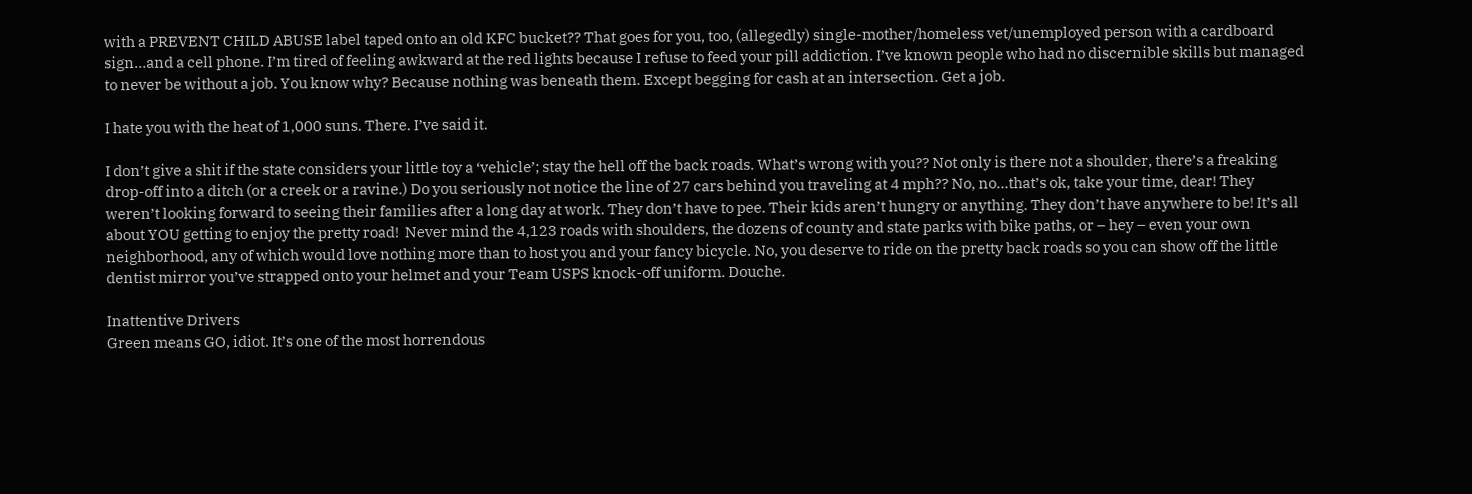with a PREVENT CHILD ABUSE label taped onto an old KFC bucket?? That goes for you, too, (allegedly) single-mother/homeless vet/unemployed person with a cardboard sign…and a cell phone. I’m tired of feeling awkward at the red lights because I refuse to feed your pill addiction. I’ve known people who had no discernible skills but managed to never be without a job. You know why? Because nothing was beneath them. Except begging for cash at an intersection. Get a job.

I hate you with the heat of 1,000 suns. There. I’ve said it.

I don’t give a shit if the state considers your little toy a ‘vehicle’; stay the hell off the back roads. What’s wrong with you?? Not only is there not a shoulder, there’s a freaking drop-off into a ditch (or a creek or a ravine.) Do you seriously not notice the line of 27 cars behind you traveling at 4 mph?? No, no…that’s ok, take your time, dear! They weren’t looking forward to seeing their families after a long day at work. They don’t have to pee. Their kids aren’t hungry or anything. They don’t have anywhere to be! It’s all about YOU getting to enjoy the pretty road!  Never mind the 4,123 roads with shoulders, the dozens of county and state parks with bike paths, or – hey – even your own neighborhood, any of which would love nothing more than to host you and your fancy bicycle. No, you deserve to ride on the pretty back roads so you can show off the little dentist mirror you’ve strapped onto your helmet and your Team USPS knock-off uniform. Douche.

Inattentive Drivers
Green means GO, idiot. It’s one of the most horrendous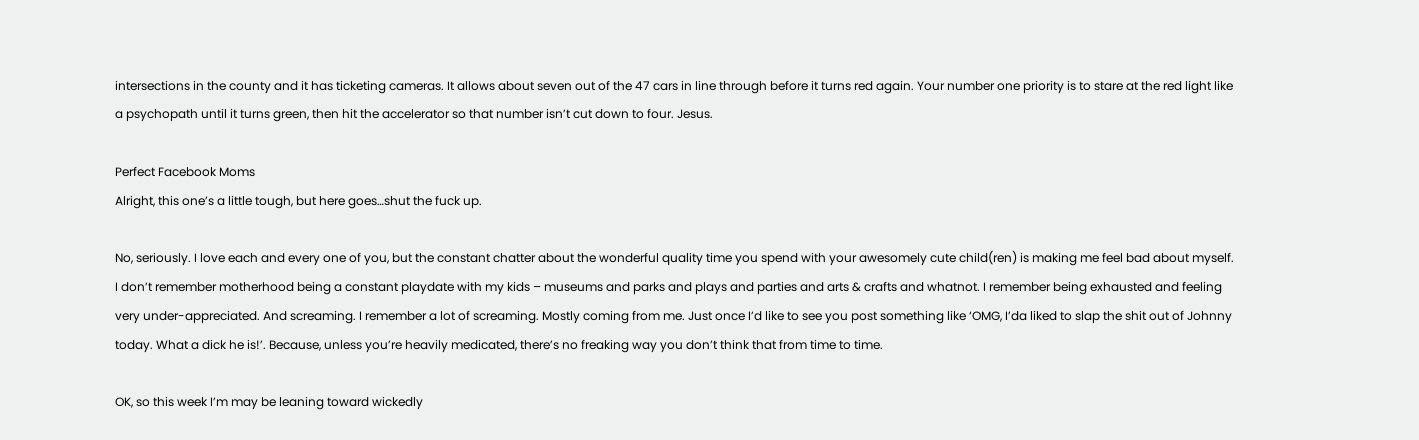intersections in the county and it has ticketing cameras. It allows about seven out of the 47 cars in line through before it turns red again. Your number one priority is to stare at the red light like a psychopath until it turns green, then hit the accelerator so that number isn’t cut down to four. Jesus.

Perfect Facebook Moms
Alright, this one’s a little tough, but here goes…shut the fuck up.

No, seriously. I love each and every one of you, but the constant chatter about the wonderful quality time you spend with your awesomely cute child(ren) is making me feel bad about myself. I don’t remember motherhood being a constant playdate with my kids – museums and parks and plays and parties and arts & crafts and whatnot. I remember being exhausted and feeling very under-appreciated. And screaming. I remember a lot of screaming. Mostly coming from me. Just once I’d like to see you post something like ‘OMG, I’da liked to slap the shit out of Johnny today. What a dick he is!’. Because, unless you’re heavily medicated, there’s no freaking way you don’t think that from time to time.

OK, so this week I’m may be leaning toward wickedly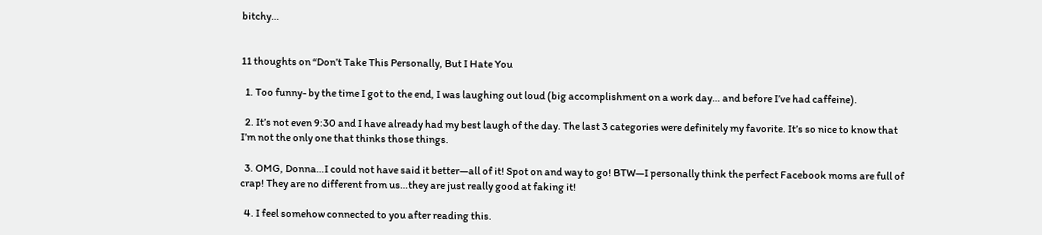bitchy…


11 thoughts on “Don’t Take This Personally, But I Hate You

  1. Too funny- by the time I got to the end, I was laughing out loud (big accomplishment on a work day… and before I’ve had caffeine).

  2. It’s not even 9:30 and I have already had my best laugh of the day. The last 3 categories were definitely my favorite. It’s so nice to know that I’m not the only one that thinks those things.

  3. OMG, Donna…I could not have said it better—all of it! Spot on and way to go! BTW—I personally think the perfect Facebook moms are full of crap! They are no different from us…they are just really good at faking it!

  4. I feel somehow connected to you after reading this.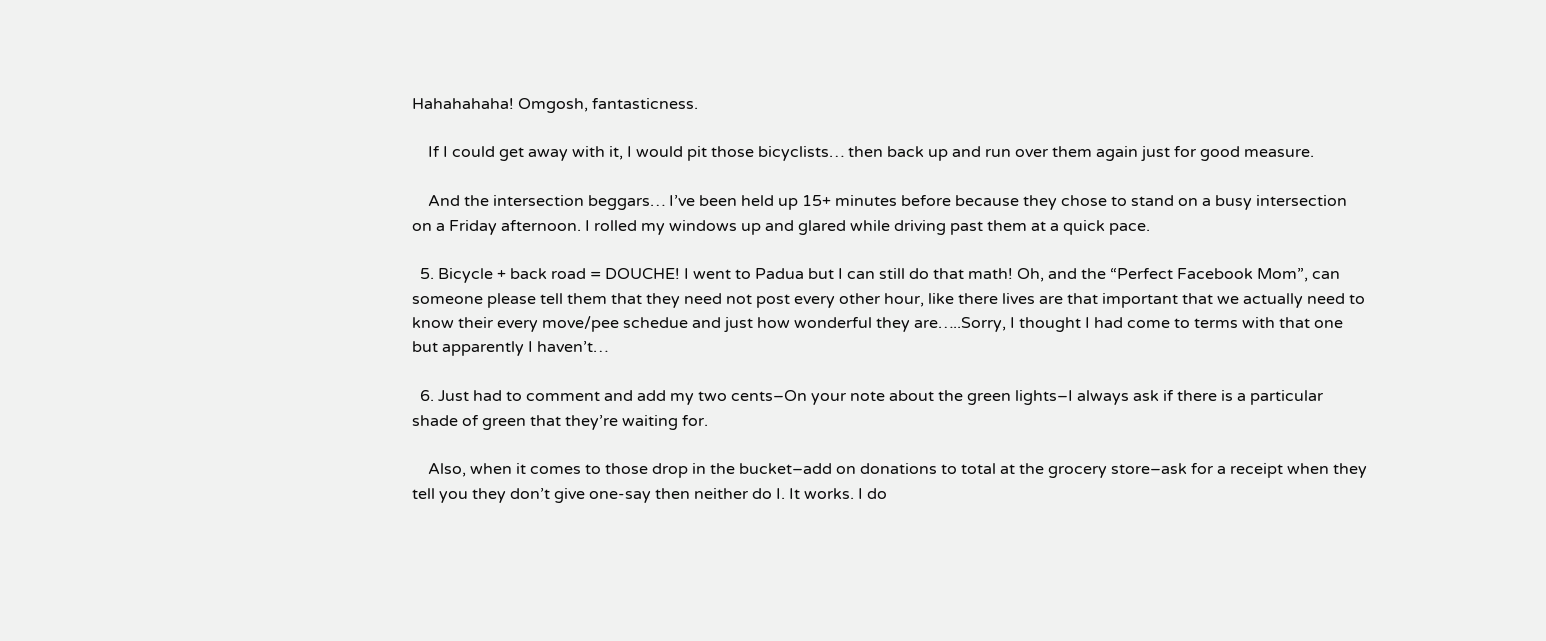Hahahahaha! Omgosh, fantasticness.

    If I could get away with it, I would pit those bicyclists… then back up and run over them again just for good measure.

    And the intersection beggars… I’ve been held up 15+ minutes before because they chose to stand on a busy intersection on a Friday afternoon. I rolled my windows up and glared while driving past them at a quick pace.

  5. Bicycle + back road = DOUCHE! I went to Padua but I can still do that math! Oh, and the “Perfect Facebook Mom”, can someone please tell them that they need not post every other hour, like there lives are that important that we actually need to know their every move/pee schedue and just how wonderful they are…..Sorry, I thought I had come to terms with that one but apparently I haven’t…

  6. Just had to comment and add my two cents–On your note about the green lights–I always ask if there is a particular shade of green that they’re waiting for.

    Also, when it comes to those drop in the bucket–add on donations to total at the grocery store–ask for a receipt when they tell you they don’t give one-say then neither do I. It works. I do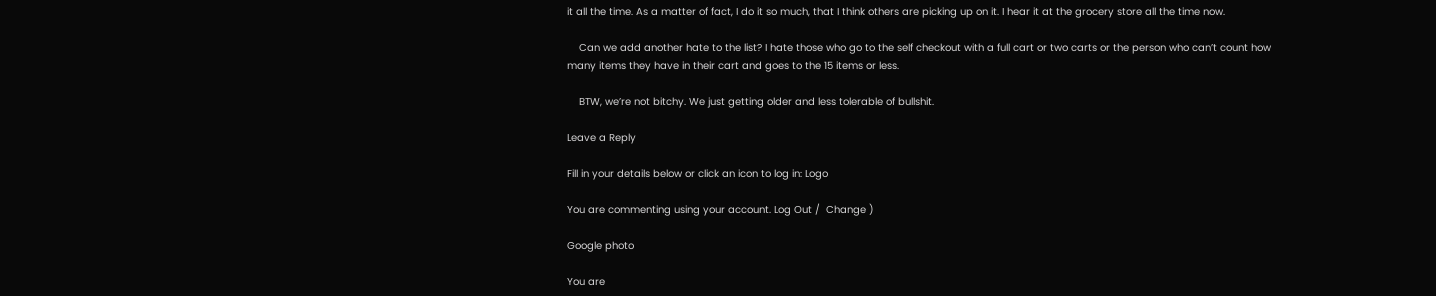it all the time. As a matter of fact, I do it so much, that I think others are picking up on it. I hear it at the grocery store all the time now.

    Can we add another hate to the list? I hate those who go to the self checkout with a full cart or two carts or the person who can’t count how many items they have in their cart and goes to the 15 items or less.

    BTW, we’re not bitchy. We just getting older and less tolerable of bullshit.

Leave a Reply

Fill in your details below or click an icon to log in: Logo

You are commenting using your account. Log Out /  Change )

Google photo

You are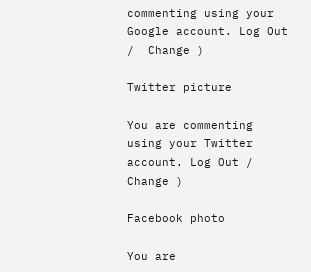commenting using your Google account. Log Out /  Change )

Twitter picture

You are commenting using your Twitter account. Log Out /  Change )

Facebook photo

You are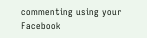commenting using your Facebook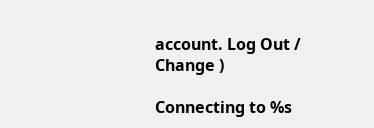account. Log Out /  Change )

Connecting to %s